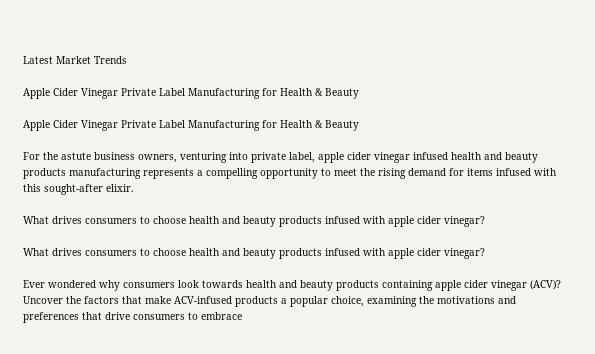Latest Market Trends

Apple Cider Vinegar Private Label Manufacturing for Health & Beauty

Apple Cider Vinegar Private Label Manufacturing for Health & Beauty

For the astute business owners, venturing into private label, apple cider vinegar infused health and beauty products manufacturing represents a compelling opportunity to meet the rising demand for items infused with this sought-after elixir.

What drives consumers to choose health and beauty products infused with apple cider vinegar?

What drives consumers to choose health and beauty products infused with apple cider vinegar?

Ever wondered why consumers look towards health and beauty products containing apple cider vinegar (ACV)? Uncover the factors that make ACV-infused products a popular choice, examining the motivations and preferences that drive consumers to embrace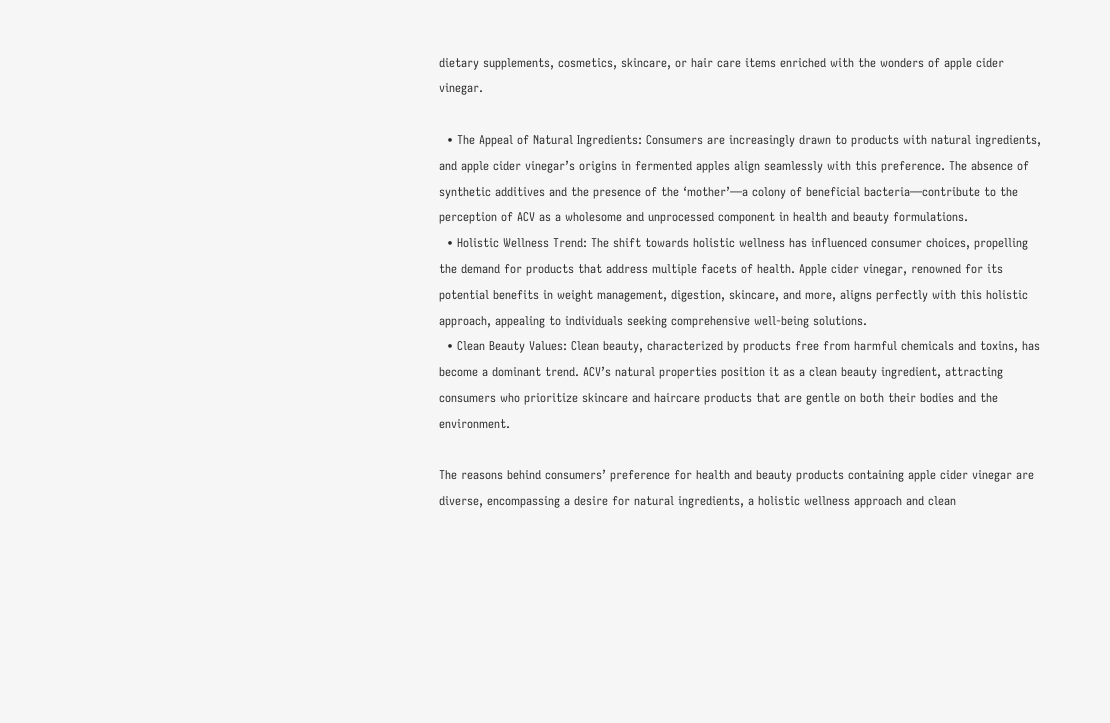dietary supplements, cosmetics, skincare, or hair care items enriched with the wonders of apple cider vinegar.

  • The Appeal of Natural Ingredients: Consumers are increasingly drawn to products with natural ingredients, and apple cider vinegar’s origins in fermented apples align seamlessly with this preference. The absence of synthetic additives and the presence of the ‘mother’—a colony of beneficial bacteria—contribute to the perception of ACV as a wholesome and unprocessed component in health and beauty formulations.
  • Holistic Wellness Trend: The shift towards holistic wellness has influenced consumer choices, propelling the demand for products that address multiple facets of health. Apple cider vinegar, renowned for its potential benefits in weight management, digestion, skincare, and more, aligns perfectly with this holistic approach, appealing to individuals seeking comprehensive well-being solutions.
  • Clean Beauty Values: Clean beauty, characterized by products free from harmful chemicals and toxins, has become a dominant trend. ACV’s natural properties position it as a clean beauty ingredient, attracting consumers who prioritize skincare and haircare products that are gentle on both their bodies and the environment.

The reasons behind consumers’ preference for health and beauty products containing apple cider vinegar are diverse, encompassing a desire for natural ingredients, a holistic wellness approach and clean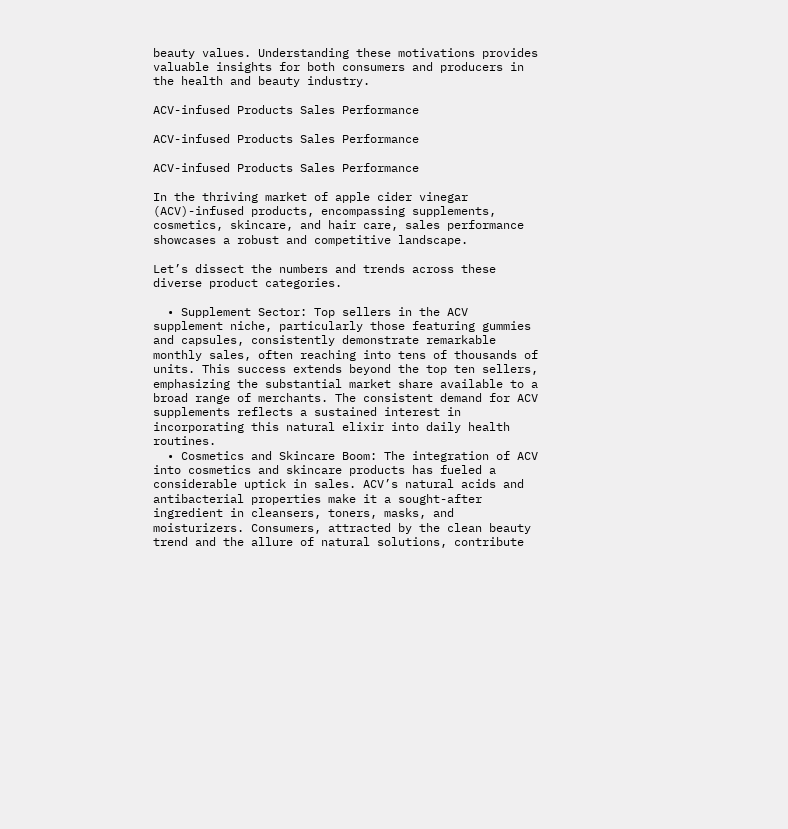beauty values. Understanding these motivations provides valuable insights for both consumers and producers in the health and beauty industry.

ACV-infused Products Sales Performance

ACV-infused Products Sales Performance

ACV-infused Products Sales Performance

In the thriving market of apple cider vinegar (ACV)-infused products, encompassing supplements, cosmetics, skincare, and hair care, sales performance showcases a robust and competitive landscape.

Let’s dissect the numbers and trends across these diverse product categories.

  • Supplement Sector: Top sellers in the ACV supplement niche, particularly those featuring gummies and capsules, consistently demonstrate remarkable monthly sales, often reaching into tens of thousands of units. This success extends beyond the top ten sellers, emphasizing the substantial market share available to a broad range of merchants. The consistent demand for ACV supplements reflects a sustained interest in incorporating this natural elixir into daily health routines.
  • Cosmetics and Skincare Boom: The integration of ACV into cosmetics and skincare products has fueled a considerable uptick in sales. ACV’s natural acids and antibacterial properties make it a sought-after ingredient in cleansers, toners, masks, and moisturizers. Consumers, attracted by the clean beauty trend and the allure of natural solutions, contribute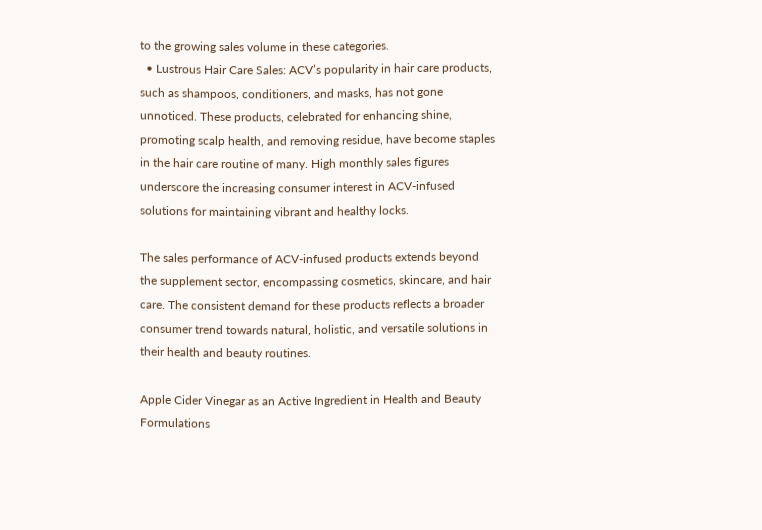to the growing sales volume in these categories.
  • Lustrous Hair Care Sales: ACV’s popularity in hair care products, such as shampoos, conditioners, and masks, has not gone unnoticed. These products, celebrated for enhancing shine, promoting scalp health, and removing residue, have become staples in the hair care routine of many. High monthly sales figures underscore the increasing consumer interest in ACV-infused solutions for maintaining vibrant and healthy locks.

The sales performance of ACV-infused products extends beyond the supplement sector, encompassing cosmetics, skincare, and hair care. The consistent demand for these products reflects a broader consumer trend towards natural, holistic, and versatile solutions in their health and beauty routines.

Apple Cider Vinegar as an Active Ingredient in Health and Beauty Formulations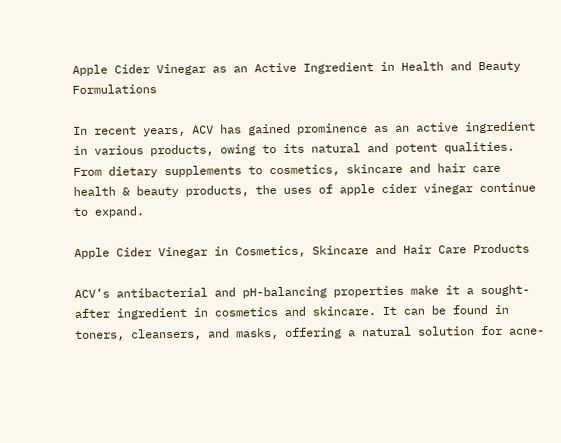Apple Cider Vinegar as an Active Ingredient in Health and Beauty Formulations

In recent years, ACV has gained prominence as an active ingredient in various products, owing to its natural and potent qualities. From dietary supplements to cosmetics, skincare and hair care health & beauty products, the uses of apple cider vinegar continue to expand.

Apple Cider Vinegar in Cosmetics, Skincare and Hair Care Products

ACV’s antibacterial and pH-balancing properties make it a sought-after ingredient in cosmetics and skincare. It can be found in toners, cleansers, and masks, offering a natural solution for acne-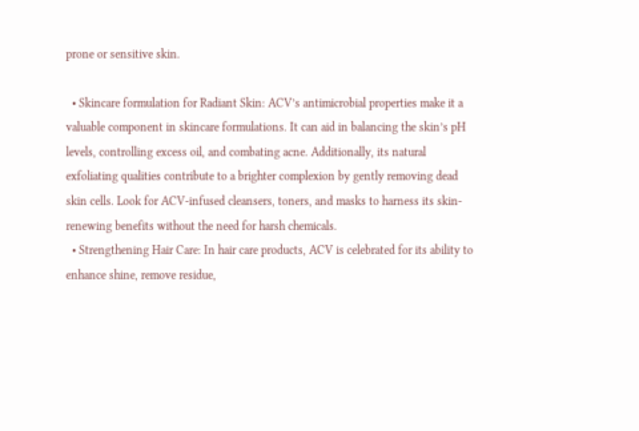prone or sensitive skin.

  • Skincare formulation for Radiant Skin: ACV’s antimicrobial properties make it a valuable component in skincare formulations. It can aid in balancing the skin’s pH levels, controlling excess oil, and combating acne. Additionally, its natural exfoliating qualities contribute to a brighter complexion by gently removing dead skin cells. Look for ACV-infused cleansers, toners, and masks to harness its skin-renewing benefits without the need for harsh chemicals.
  • Strengthening Hair Care: In hair care products, ACV is celebrated for its ability to enhance shine, remove residue,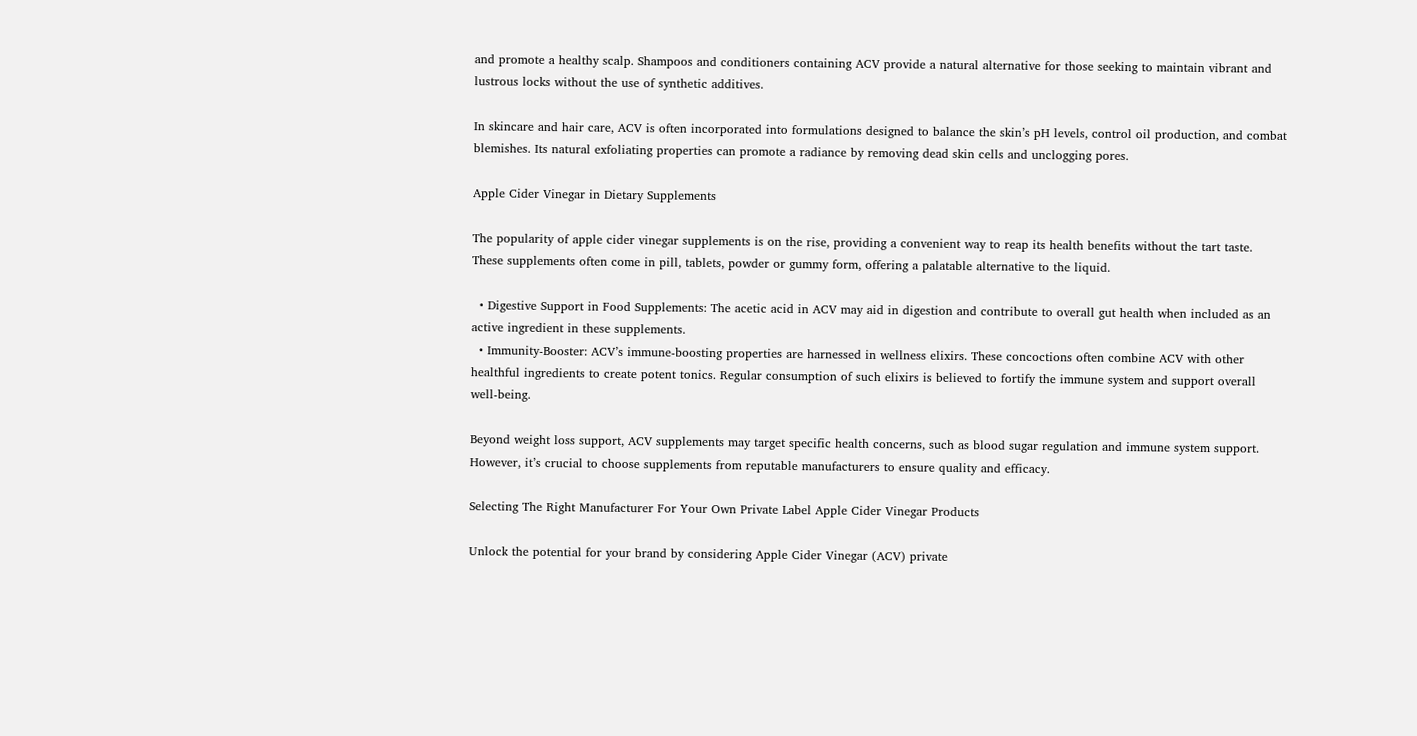and promote a healthy scalp. Shampoos and conditioners containing ACV provide a natural alternative for those seeking to maintain vibrant and lustrous locks without the use of synthetic additives.

In skincare and hair care, ACV is often incorporated into formulations designed to balance the skin’s pH levels, control oil production, and combat blemishes. Its natural exfoliating properties can promote a radiance by removing dead skin cells and unclogging pores.

Apple Cider Vinegar in Dietary Supplements

The popularity of apple cider vinegar supplements is on the rise, providing a convenient way to reap its health benefits without the tart taste. These supplements often come in pill, tablets, powder or gummy form, offering a palatable alternative to the liquid.

  • Digestive Support in Food Supplements: The acetic acid in ACV may aid in digestion and contribute to overall gut health when included as an active ingredient in these supplements.
  • Immunity-Booster: ACV’s immune-boosting properties are harnessed in wellness elixirs. These concoctions often combine ACV with other healthful ingredients to create potent tonics. Regular consumption of such elixirs is believed to fortify the immune system and support overall well-being.

Beyond weight loss support, ACV supplements may target specific health concerns, such as blood sugar regulation and immune system support. However, it’s crucial to choose supplements from reputable manufacturers to ensure quality and efficacy.

Selecting The Right Manufacturer For Your Own Private Label Apple Cider Vinegar Products

Unlock the potential for your brand by considering Apple Cider Vinegar (ACV) private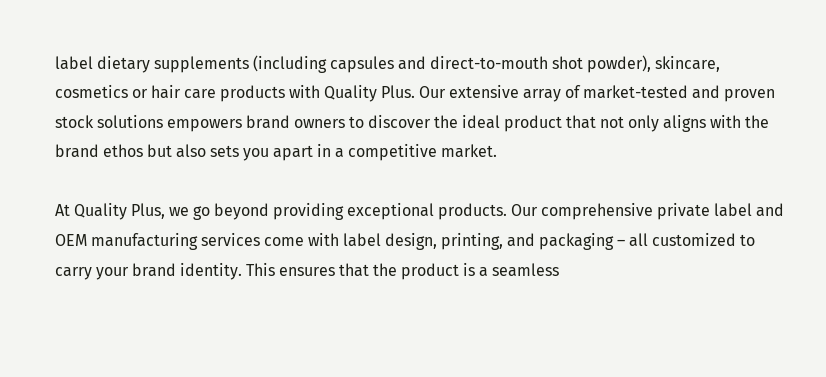label dietary supplements (including capsules and direct-to-mouth shot powder), skincare, cosmetics or hair care products with Quality Plus. Our extensive array of market-tested and proven stock solutions empowers brand owners to discover the ideal product that not only aligns with the brand ethos but also sets you apart in a competitive market.

At Quality Plus, we go beyond providing exceptional products. Our comprehensive private label and OEM manufacturing services come with label design, printing, and packaging – all customized to carry your brand identity. This ensures that the product is a seamless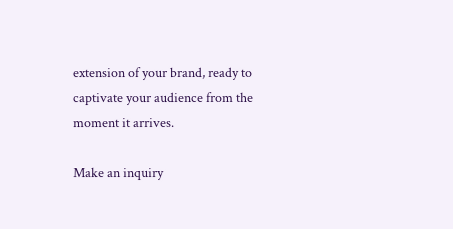extension of your brand, ready to captivate your audience from the moment it arrives.

Make an inquiry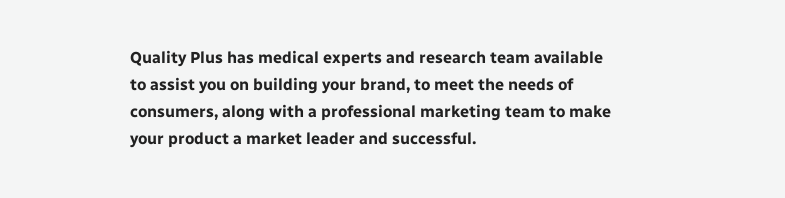Quality Plus has medical experts and research team available to assist you on building your brand, to meet the needs of consumers, along with a professional marketing team to make your product a market leader and successful.